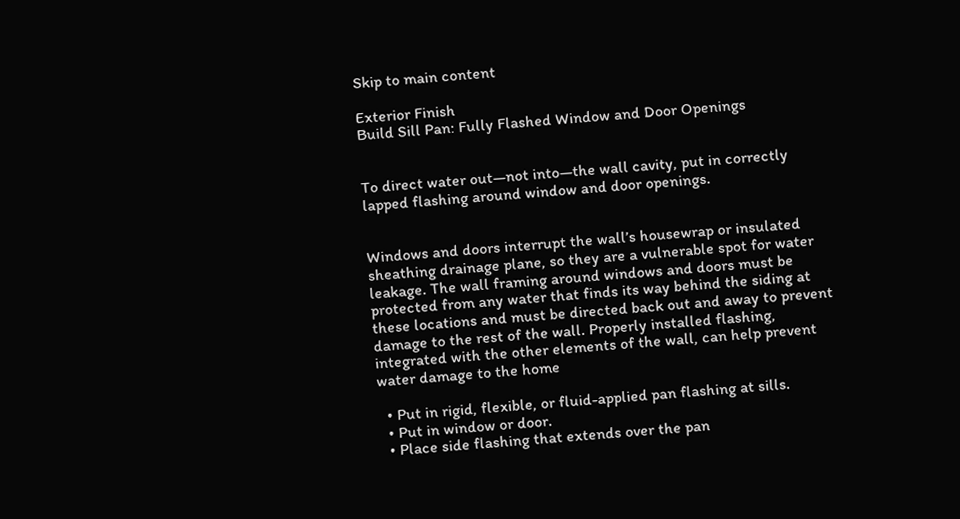Skip to main content

Exterior Finish
Build Sill Pan: Fully Flashed Window and Door Openings


To direct water out—not into—the wall cavity, put in correctly lapped flashing around window and door openings.


Windows and doors interrupt the wall’s housewrap or insulated sheathing drainage plane, so they are a vulnerable spot for water leakage. The wall framing around windows and doors must be protected from any water that finds its way behind the siding at these locations and must be directed back out and away to prevent damage to the rest of the wall. Properly installed flashing, integrated with the other elements of the wall, can help prevent water damage to the home

  • Put in rigid, flexible, or fluid-applied pan flashing at sills.
  • Put in window or door.
  • Place side flashing that extends over the pan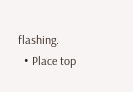flashing.
  • Place top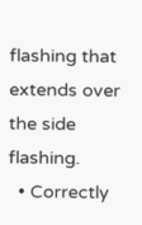flashing that extends over the side flashing.
  • Correctly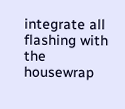integrate all flashing with the housewrap